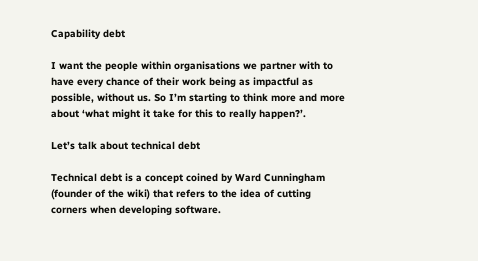Capability debt

I want the people within organisations we partner with to have every chance of their work being as impactful as possible, without us. So I’m starting to think more and more about ‘what might it take for this to really happen?’.

Let’s talk about technical debt

Technical debt is a concept coined by Ward Cunningham (founder of the wiki) that refers to the idea of cutting corners when developing software.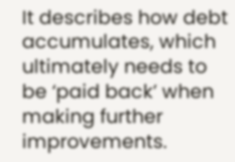It describes how debt accumulates, which ultimately needs to be ‘paid back’ when making further improvements.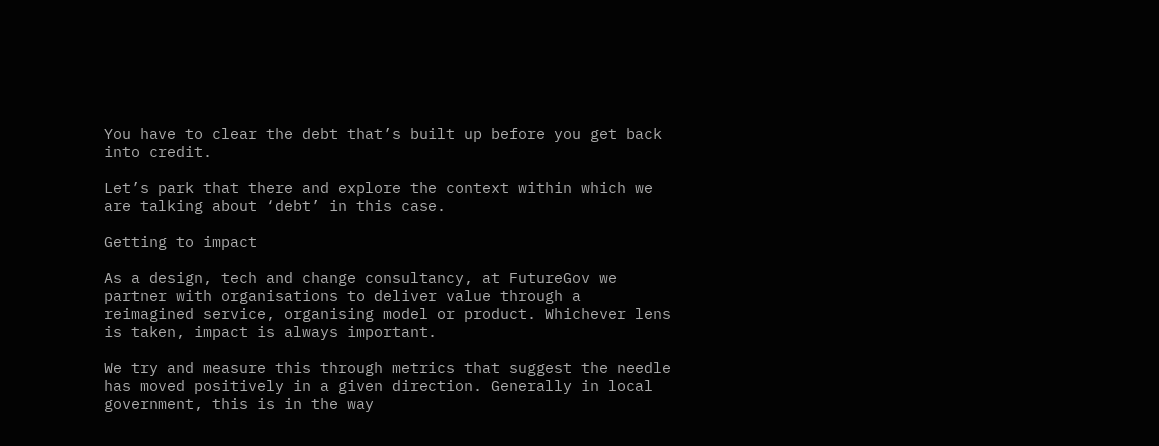You have to clear the debt that’s built up before you get back into credit.

Let’s park that there and explore the context within which we are talking about ‘debt’ in this case.

Getting to impact

As a design, tech and change consultancy, at FutureGov we partner with organisations to deliver value through a reimagined service, organising model or product. Whichever lens is taken, impact is always important.

We try and measure this through metrics that suggest the needle has moved positively in a given direction. Generally in local government, this is in the way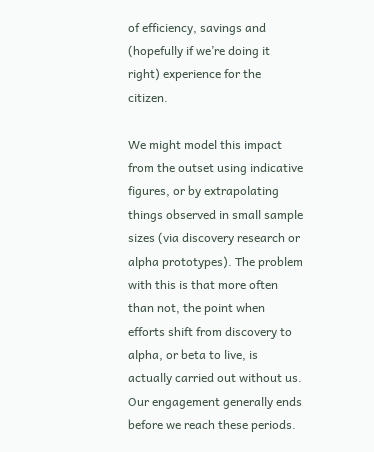of efficiency, savings and (hopefully if we’re doing it right) experience for the citizen.

We might model this impact from the outset using indicative figures, or by extrapolating things observed in small sample sizes (via discovery research or alpha prototypes). The problem with this is that more often than not, the point when efforts shift from discovery to alpha, or beta to live, is actually carried out without us. Our engagement generally ends before we reach these periods.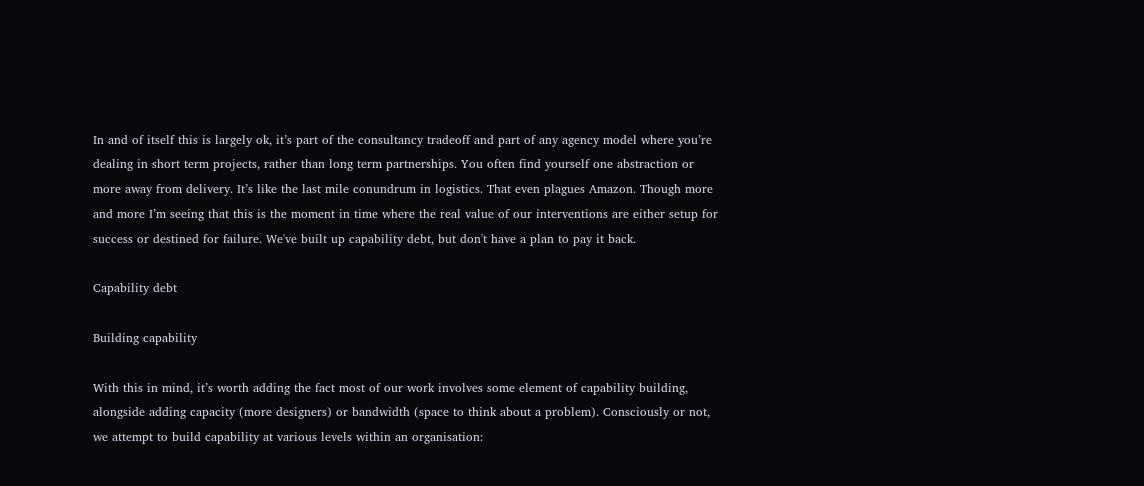In and of itself this is largely ok, it’s part of the consultancy tradeoff and part of any agency model where you’re dealing in short term projects, rather than long term partnerships. You often find yourself one abstraction or more away from delivery. It’s like the last mile conundrum in logistics. That even plagues Amazon. Though more and more I’m seeing that this is the moment in time where the real value of our interventions are either setup for success or destined for failure. We've built up capability debt, but don't have a plan to pay it back.

Capability debt

Building capability

With this in mind, it’s worth adding the fact most of our work involves some element of capability building, alongside adding capacity (more designers) or bandwidth (space to think about a problem). Consciously or not, we attempt to build capability at various levels within an organisation: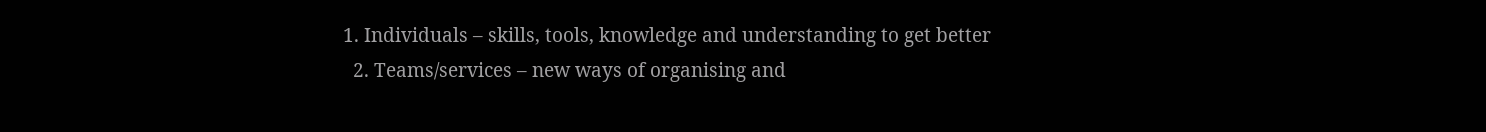1. Individuals – skills, tools, knowledge and understanding to get better
  2. Teams/services – new ways of organising and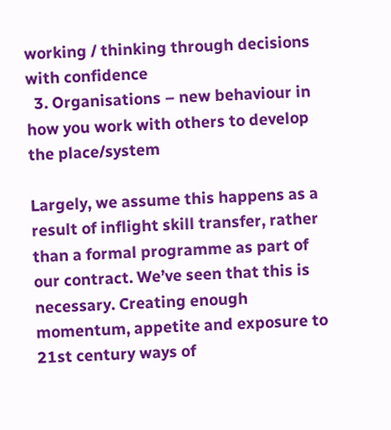working / thinking through decisions with confidence
  3. Organisations – new behaviour in how you work with others to develop the place/system

Largely, we assume this happens as a result of inflight skill transfer, rather than a formal programme as part of our contract. We’ve seen that this is necessary. Creating enough momentum, appetite and exposure to 21st century ways of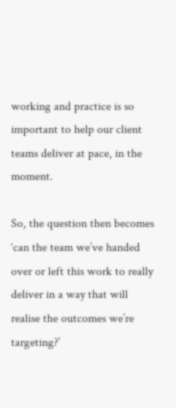working and practice is so important to help our client teams deliver at pace, in the moment.

So, the question then becomes ‘can the team we’ve handed over or left this work to really deliver in a way that will realise the outcomes we’re targeting?’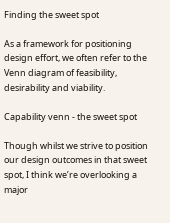Finding the sweet spot

As a framework for positioning design effort, we often refer to the Venn diagram of feasibility, desirability and viability.

Capability venn - the sweet spot

Though whilst we strive to position our design outcomes in that sweet spot, I think we’re overlooking a major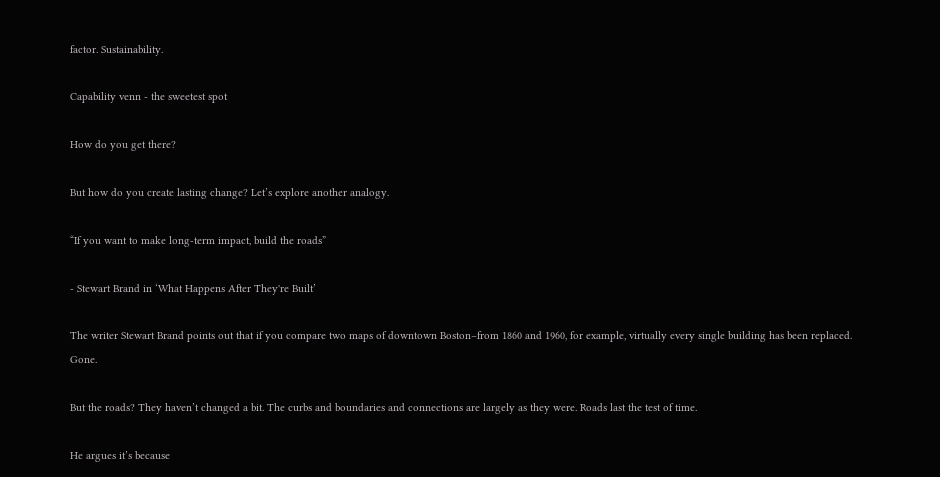factor. Sustainability.

Capability venn - the sweetest spot

How do you get there?

But how do you create lasting change? Let’s explore another analogy.

“If you want to make long-term impact, build the roads”

- Stewart Brand in ‘What Happens After They're Built’

The writer Stewart Brand points out that if you compare two maps of downtown Boston–from 1860 and 1960, for example, virtually every single building has been replaced. Gone.

But the roads? They haven’t changed a bit. The curbs and boundaries and connections are largely as they were. Roads last the test of time.

He argues it’s because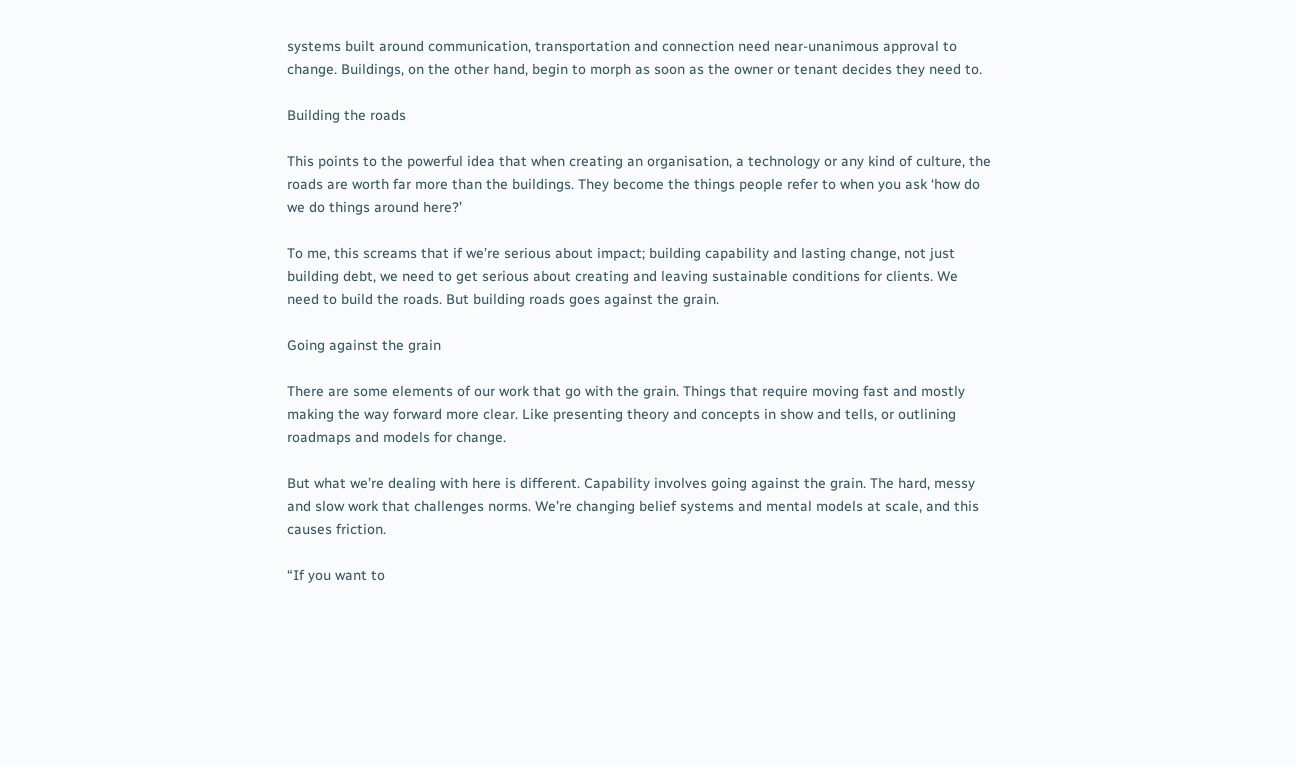systems built around communication, transportation and connection need near-unanimous approval to change. Buildings, on the other hand, begin to morph as soon as the owner or tenant decides they need to.

Building the roads

This points to the powerful idea that when creating an organisation, a technology or any kind of culture, the roads are worth far more than the buildings. They become the things people refer to when you ask ‘how do we do things around here?’

To me, this screams that if we’re serious about impact; building capability and lasting change, not just building debt, we need to get serious about creating and leaving sustainable conditions for clients. We need to build the roads. But building roads goes against the grain.

Going against the grain

There are some elements of our work that go with the grain. Things that require moving fast and mostly making the way forward more clear. Like presenting theory and concepts in show and tells, or outlining roadmaps and models for change.

But what we’re dealing with here is different. Capability involves going against the grain. The hard, messy and slow work that challenges norms. We’re changing belief systems and mental models at scale, and this causes friction.

“If you want to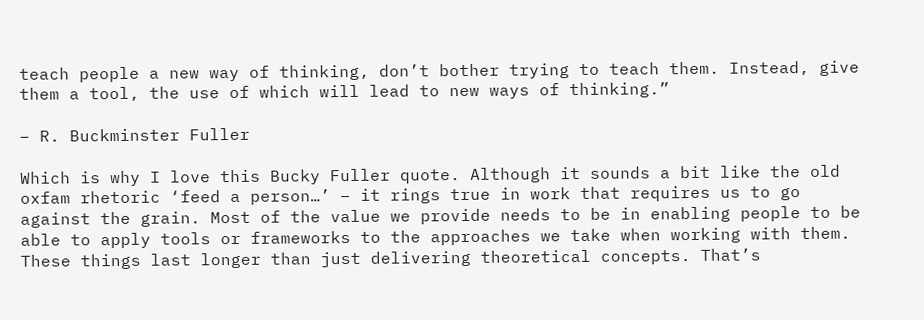teach people a new way of thinking, don’t bother trying to teach them. Instead, give them a tool, the use of which will lead to new ways of thinking.”

– R. Buckminster Fuller

Which is why I love this Bucky Fuller quote. Although it sounds a bit like the old oxfam rhetoric ‘feed a person…’ – it rings true in work that requires us to go against the grain. Most of the value we provide needs to be in enabling people to be able to apply tools or frameworks to the approaches we take when working with them. These things last longer than just delivering theoretical concepts. That’s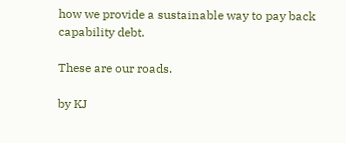how we provide a sustainable way to pay back capability debt.

These are our roads.

by KJ